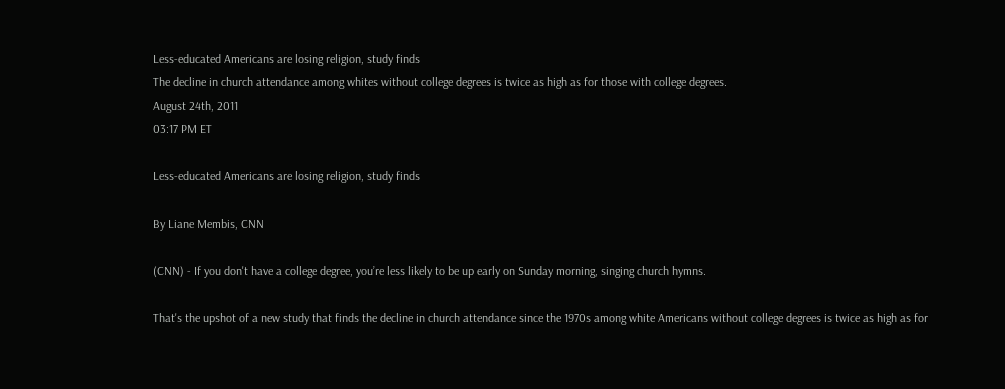Less-educated Americans are losing religion, study finds
The decline in church attendance among whites without college degrees is twice as high as for those with college degrees.
August 24th, 2011
03:17 PM ET

Less-educated Americans are losing religion, study finds

By Liane Membis, CNN

(CNN) - If you don't have a college degree, you’re less likely to be up early on Sunday morning, singing church hymns.

That's the upshot of a new study that finds the decline in church attendance since the 1970s among white Americans without college degrees is twice as high as for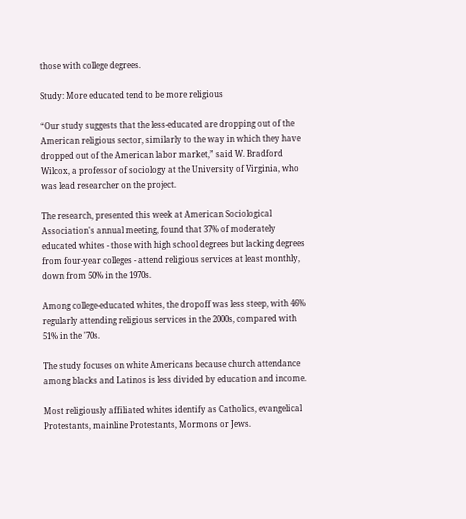those with college degrees.

Study: More educated tend to be more religious

“Our study suggests that the less-educated are dropping out of the American religious sector, similarly to the way in which they have dropped out of the American labor market,” said W. Bradford Wilcox, a professor of sociology at the University of Virginia, who was lead researcher on the project.

The research, presented this week at American Sociological Association's annual meeting, found that 37% of moderately educated whites - those with high school degrees but lacking degrees from four-year colleges - attend religious services at least monthly, down from 50% in the 1970s.

Among college-educated whites, the dropoff was less steep, with 46% regularly attending religious services in the 2000s, compared with 51% in the '70s.

The study focuses on white Americans because church attendance among blacks and Latinos is less divided by education and income.

Most religiously affiliated whites identify as Catholics, evangelical Protestants, mainline Protestants, Mormons or Jews.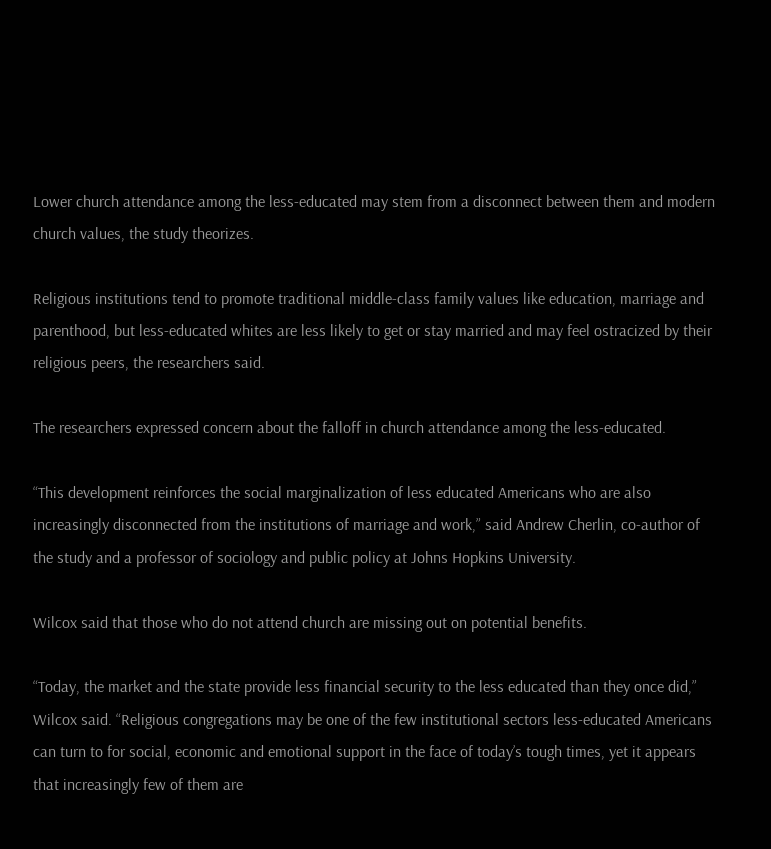Lower church attendance among the less-educated may stem from a disconnect between them and modern church values, the study theorizes.

Religious institutions tend to promote traditional middle-class family values like education, marriage and parenthood, but less-educated whites are less likely to get or stay married and may feel ostracized by their religious peers, the researchers said.

The researchers expressed concern about the falloff in church attendance among the less-educated.

“This development reinforces the social marginalization of less educated Americans who are also increasingly disconnected from the institutions of marriage and work,” said Andrew Cherlin, co-author of the study and a professor of sociology and public policy at Johns Hopkins University.

Wilcox said that those who do not attend church are missing out on potential benefits.

“Today, the market and the state provide less financial security to the less educated than they once did,” Wilcox said. “Religious congregations may be one of the few institutional sectors less-educated Americans can turn to for social, economic and emotional support in the face of today’s tough times, yet it appears that increasingly few of them are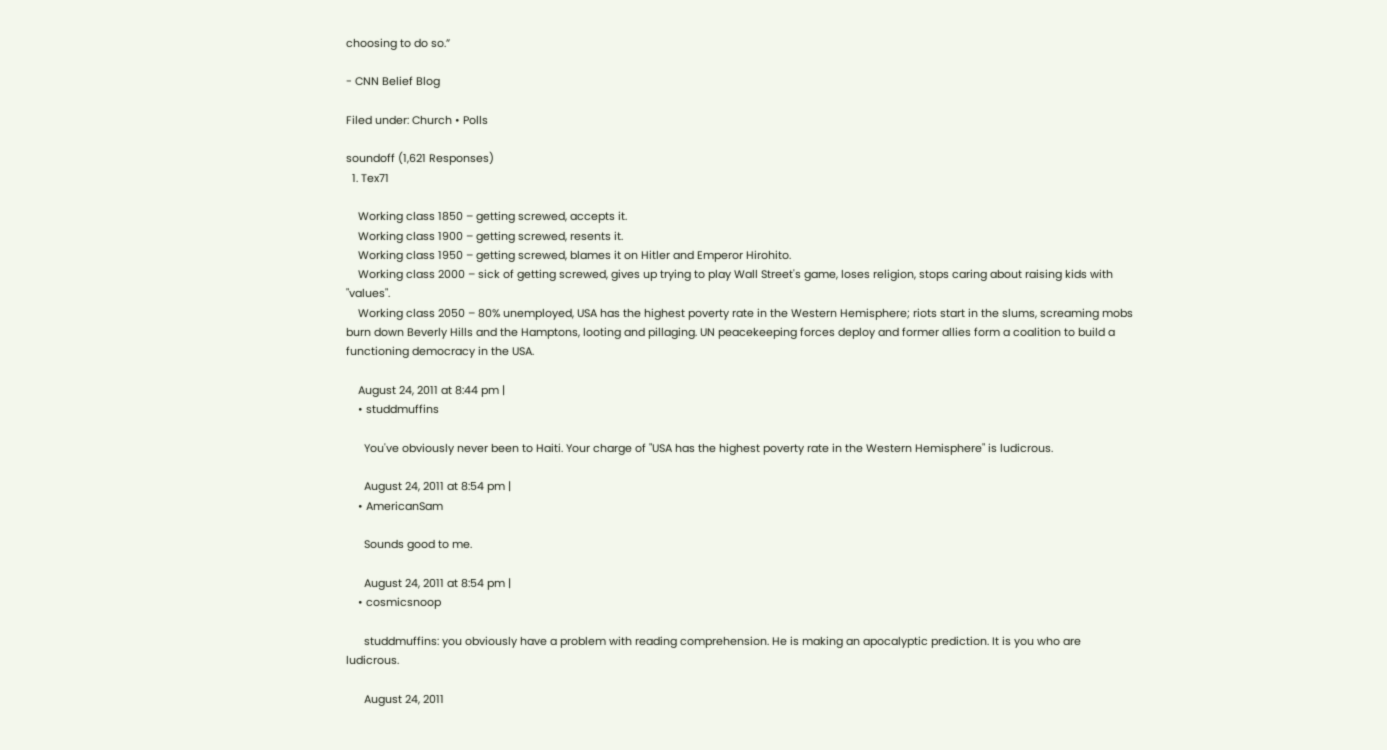choosing to do so.”

- CNN Belief Blog

Filed under: Church • Polls

soundoff (1,621 Responses)
  1. Tex71

    Working class 1850 – getting screwed, accepts it.
    Working class 1900 – getting screwed, resents it.
    Working class 1950 – getting screwed, blames it on Hitler and Emperor Hirohito.
    Working class 2000 – sick of getting screwed, gives up trying to play Wall Street's game, loses religion, stops caring about raising kids with "values".
    Working class 2050 – 80% unemployed, USA has the highest poverty rate in the Western Hemisphere; riots start in the slums, screaming mobs burn down Beverly Hills and the Hamptons, looting and pillaging. UN peacekeeping forces deploy and former allies form a coalition to build a functioning democracy in the USA.

    August 24, 2011 at 8:44 pm |
    • studdmuffins

      You've obviously never been to Haiti. Your charge of "USA has the highest poverty rate in the Western Hemisphere" is ludicrous.

      August 24, 2011 at 8:54 pm |
    • AmericanSam

      Sounds good to me.

      August 24, 2011 at 8:54 pm |
    • cosmicsnoop

      studdmuffins: you obviously have a problem with reading comprehension. He is making an apocalyptic prediction. It is you who are ludicrous.

      August 24, 2011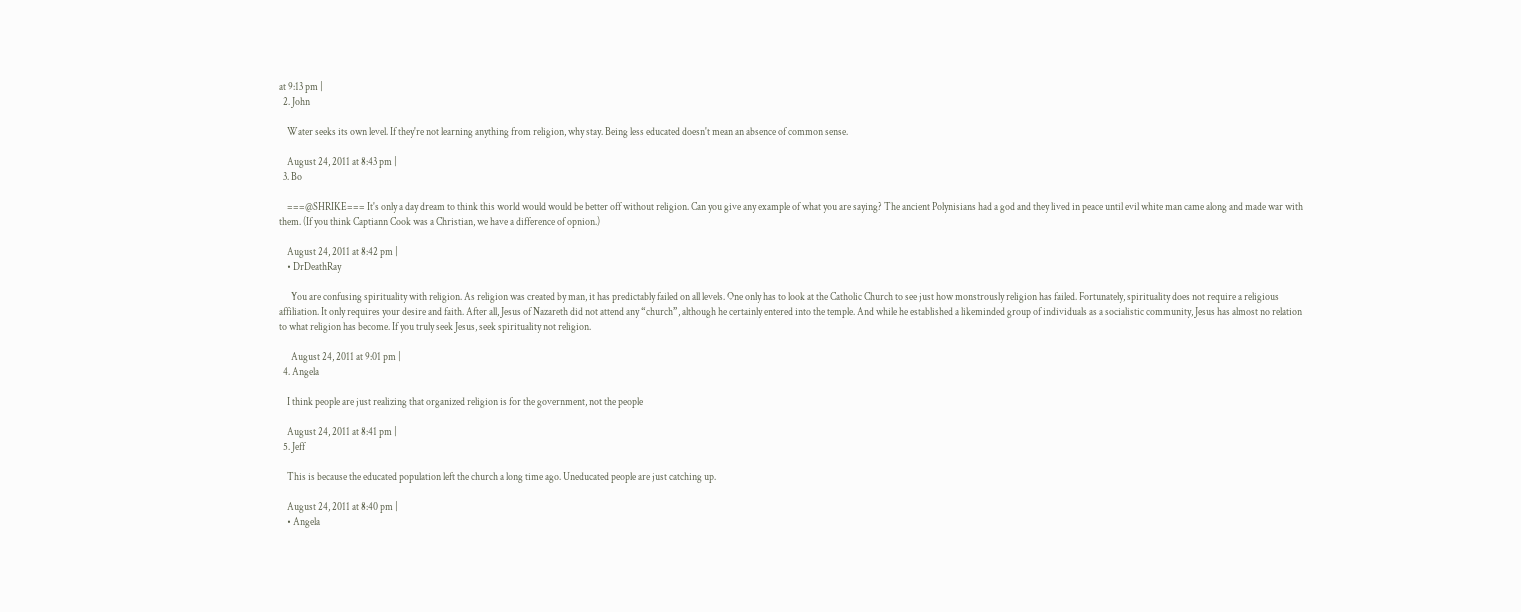at 9:13 pm |
  2. John

    Water seeks its own level. If they're not learning anything from religion, why stay. Being less educated doesn't mean an absence of common sense.

    August 24, 2011 at 8:43 pm |
  3. Bo

    ===@SHRIKE=== It's only a day dream to think this world would would be better off without religion. Can you give any example of what you are saying? The ancient Polynisians had a god and they lived in peace until evil white man came along and made war with them. (If you think Captiann Cook was a Christian, we have a difference of opnion.)

    August 24, 2011 at 8:42 pm |
    • DrDeathRay

      You are confusing spirituality with religion. As religion was created by man, it has predictably failed on all levels. One only has to look at the Catholic Church to see just how monstrously religion has failed. Fortunately, spirituality does not require a religious affiliation. It only requires your desire and faith. After all, Jesus of Nazareth did not attend any “church”, although he certainly entered into the temple. And while he established a likeminded group of individuals as a socialistic community, Jesus has almost no relation to what religion has become. If you truly seek Jesus, seek spirituality not religion.

      August 24, 2011 at 9:01 pm |
  4. Angela

    I think people are just realizing that organized religion is for the government, not the people

    August 24, 2011 at 8:41 pm |
  5. Jeff

    This is because the educated population left the church a long time ago. Uneducated people are just catching up.

    August 24, 2011 at 8:40 pm |
    • Angela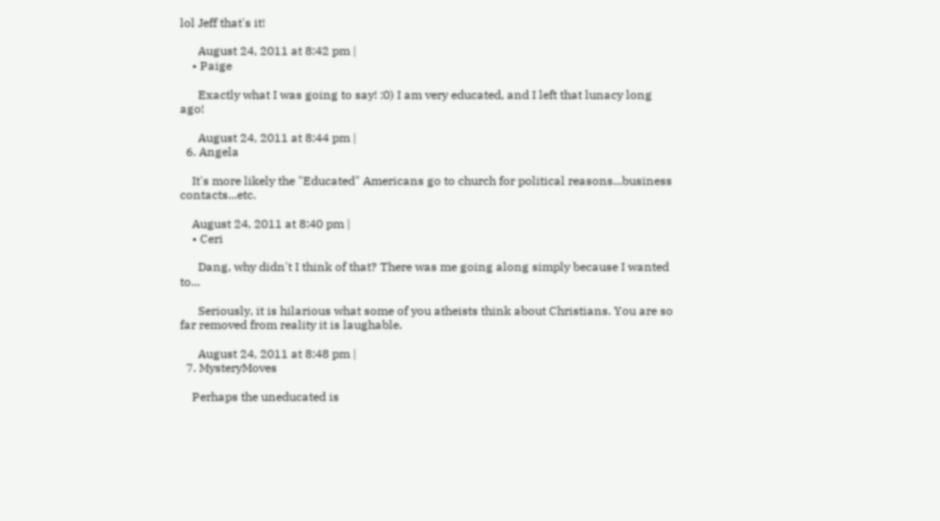lol Jeff that's it!

      August 24, 2011 at 8:42 pm |
    • Paige

      Exactly what I was going to say! :0) I am very educated, and I left that lunacy long ago!

      August 24, 2011 at 8:44 pm |
  6. Angela

    It's more likely the "Educated" Americans go to church for political reasons...business contacts...etc.

    August 24, 2011 at 8:40 pm |
    • Ceri

      Dang, why didn't I think of that? There was me going along simply because I wanted to...

      Seriously, it is hilarious what some of you atheists think about Christians. You are so far removed from reality it is laughable.

      August 24, 2011 at 8:48 pm |
  7. MysteryMoves

    Perhaps the uneducated is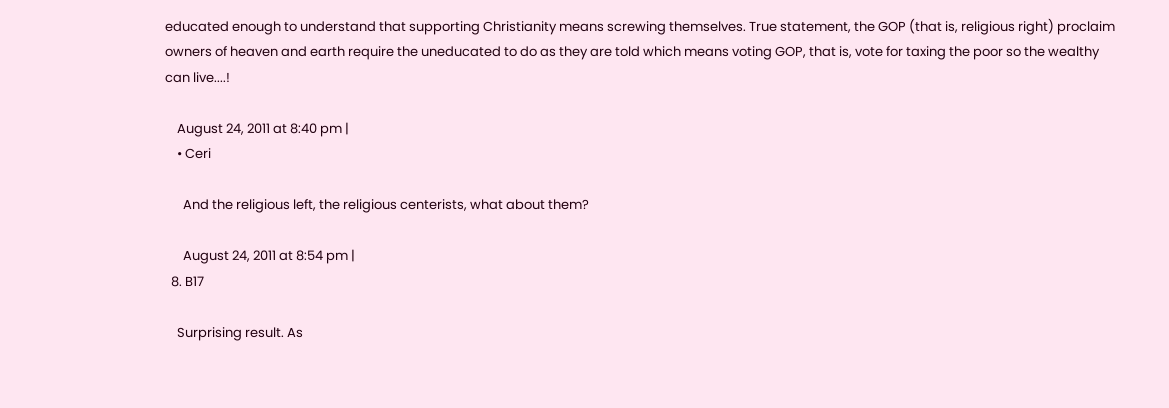educated enough to understand that supporting Christianity means screwing themselves. True statement, the GOP (that is, religious right) proclaim owners of heaven and earth require the uneducated to do as they are told which means voting GOP, that is, vote for taxing the poor so the wealthy can live....!

    August 24, 2011 at 8:40 pm |
    • Ceri

      And the religious left, the religious centerists, what about them?

      August 24, 2011 at 8:54 pm |
  8. B17

    Surprising result. As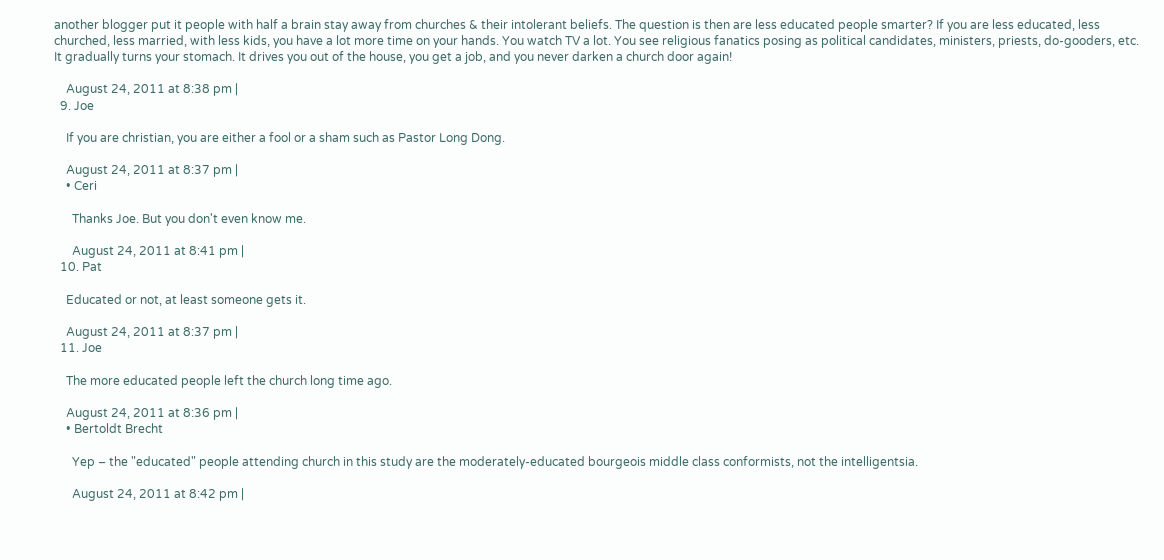another blogger put it people with half a brain stay away from churches & their intolerant beliefs. The question is then are less educated people smarter? If you are less educated, less churched, less married, with less kids, you have a lot more time on your hands. You watch TV a lot. You see religious fanatics posing as political candidates, ministers, priests, do-gooders, etc. It gradually turns your stomach. It drives you out of the house, you get a job, and you never darken a church door again!

    August 24, 2011 at 8:38 pm |
  9. Joe

    If you are christian, you are either a fool or a sham such as Pastor Long Dong.

    August 24, 2011 at 8:37 pm |
    • Ceri

      Thanks Joe. But you don't even know me.

      August 24, 2011 at 8:41 pm |
  10. Pat

    Educated or not, at least someone gets it.

    August 24, 2011 at 8:37 pm |
  11. Joe

    The more educated people left the church long time ago.

    August 24, 2011 at 8:36 pm |
    • Bertoldt Brecht

      Yep – the "educated" people attending church in this study are the moderately-educated bourgeois middle class conformists, not the intelligentsia.

      August 24, 2011 at 8:42 pm |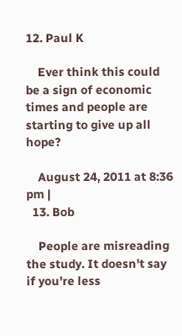12. Paul K

    Ever think this could be a sign of economic times and people are starting to give up all hope?

    August 24, 2011 at 8:36 pm |
  13. Bob

    People are misreading the study. It doesn't say if you're less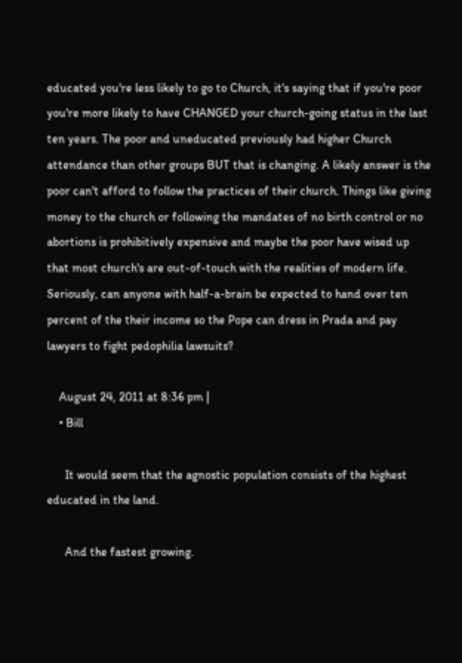educated you're less likely to go to Church, it's saying that if you're poor you're more likely to have CHANGED your church-going status in the last ten years. The poor and uneducated previously had higher Church attendance than other groups BUT that is changing. A likely answer is the poor can't afford to follow the practices of their church. Things like giving money to the church or following the mandates of no birth control or no abortions is prohibitively expensive and maybe the poor have wised up that most church's are out-of-touch with the realities of modern life. Seriously, can anyone with half-a-brain be expected to hand over ten percent of the their income so the Pope can dress in Prada and pay lawyers to fight pedophilia lawsuits?

    August 24, 2011 at 8:36 pm |
    • Bill

      It would seem that the agnostic population consists of the highest educated in the land.

      And the fastest growing.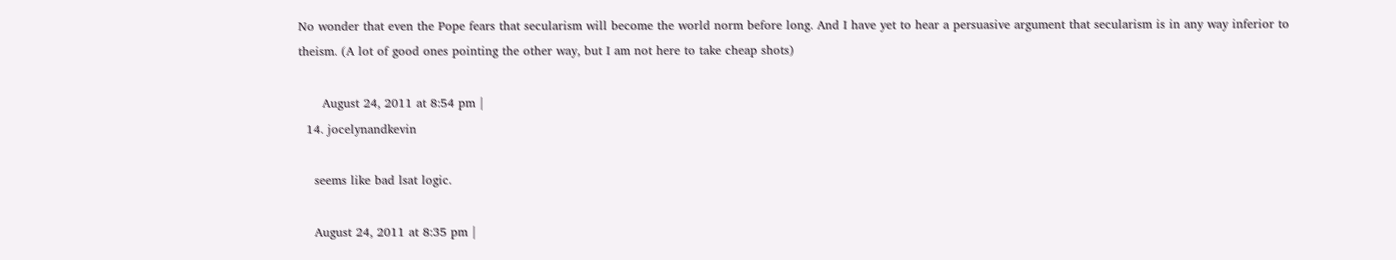No wonder that even the Pope fears that secularism will become the world norm before long. And I have yet to hear a persuasive argument that secularism is in any way inferior to theism. (A lot of good ones pointing the other way, but I am not here to take cheap shots)

      August 24, 2011 at 8:54 pm |
  14. jocelynandkevin

    seems like bad lsat logic.

    August 24, 2011 at 8:35 pm |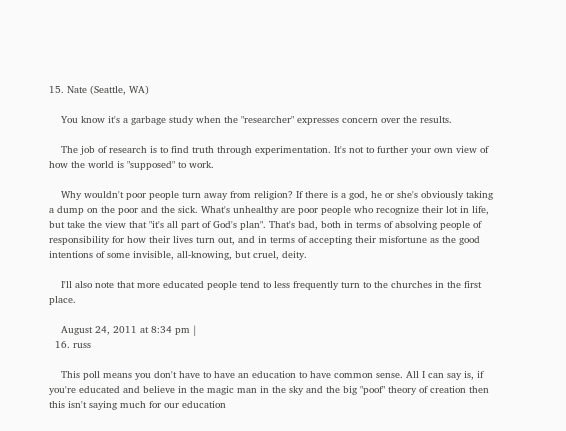15. Nate (Seattle, WA)

    You know it's a garbage study when the "researcher" expresses concern over the results.

    The job of research is to find truth through experimentation. It's not to further your own view of how the world is "supposed" to work.

    Why wouldn't poor people turn away from religion? If there is a god, he or she's obviously taking a dump on the poor and the sick. What's unhealthy are poor people who recognize their lot in life, but take the view that "it's all part of God's plan". That's bad, both in terms of absolving people of responsibility for how their lives turn out, and in terms of accepting their misfortune as the good intentions of some invisible, all-knowing, but cruel, deity.

    I'll also note that more educated people tend to less frequently turn to the churches in the first place.

    August 24, 2011 at 8:34 pm |
  16. russ

    This poll means you don't have to have an education to have common sense. All I can say is, if you're educated and believe in the magic man in the sky and the big "poof" theory of creation then this isn't saying much for our education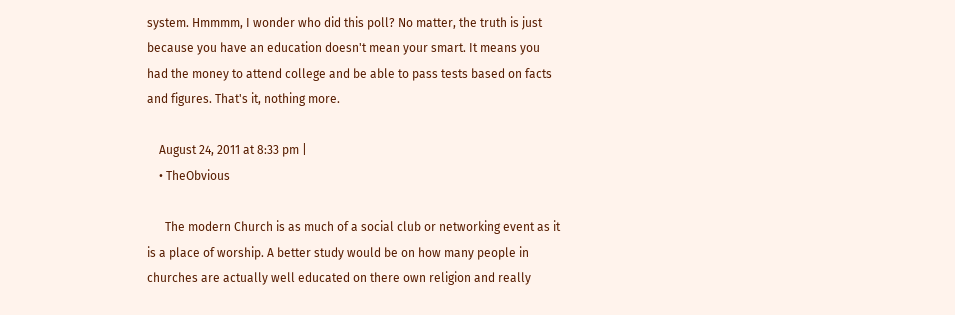system. Hmmmm, I wonder who did this poll? No matter, the truth is just because you have an education doesn't mean your smart. It means you had the money to attend college and be able to pass tests based on facts and figures. That's it, nothing more.

    August 24, 2011 at 8:33 pm |
    • TheObvious

      The modern Church is as much of a social club or networking event as it is a place of worship. A better study would be on how many people in churches are actually well educated on there own religion and really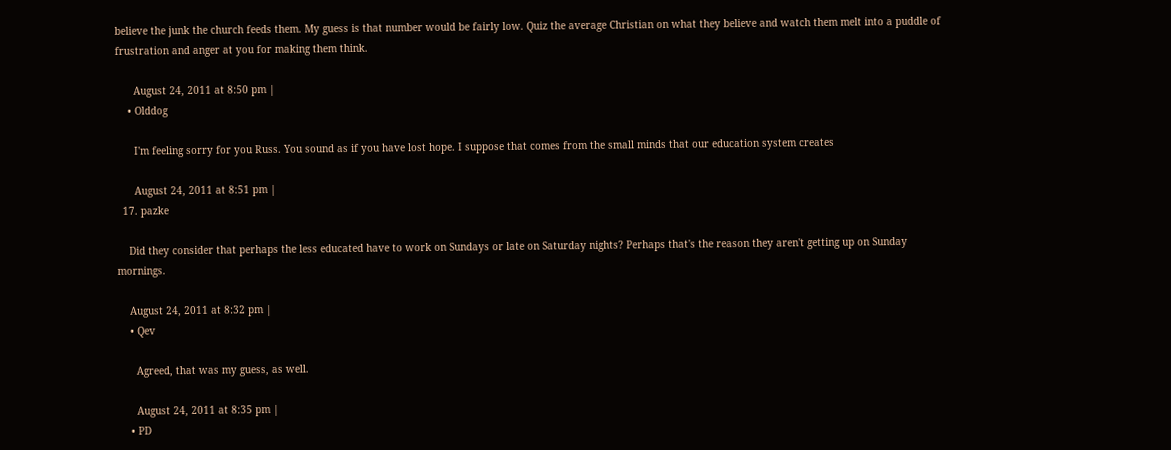believe the junk the church feeds them. My guess is that number would be fairly low. Quiz the average Christian on what they believe and watch them melt into a puddle of frustration and anger at you for making them think.

      August 24, 2011 at 8:50 pm |
    • Olddog

      I'm feeling sorry for you Russ. You sound as if you have lost hope. I suppose that comes from the small minds that our education system creates

      August 24, 2011 at 8:51 pm |
  17. pazke

    Did they consider that perhaps the less educated have to work on Sundays or late on Saturday nights? Perhaps that's the reason they aren't getting up on Sunday mornings.

    August 24, 2011 at 8:32 pm |
    • Qev

      Agreed, that was my guess, as well.

      August 24, 2011 at 8:35 pm |
    • PD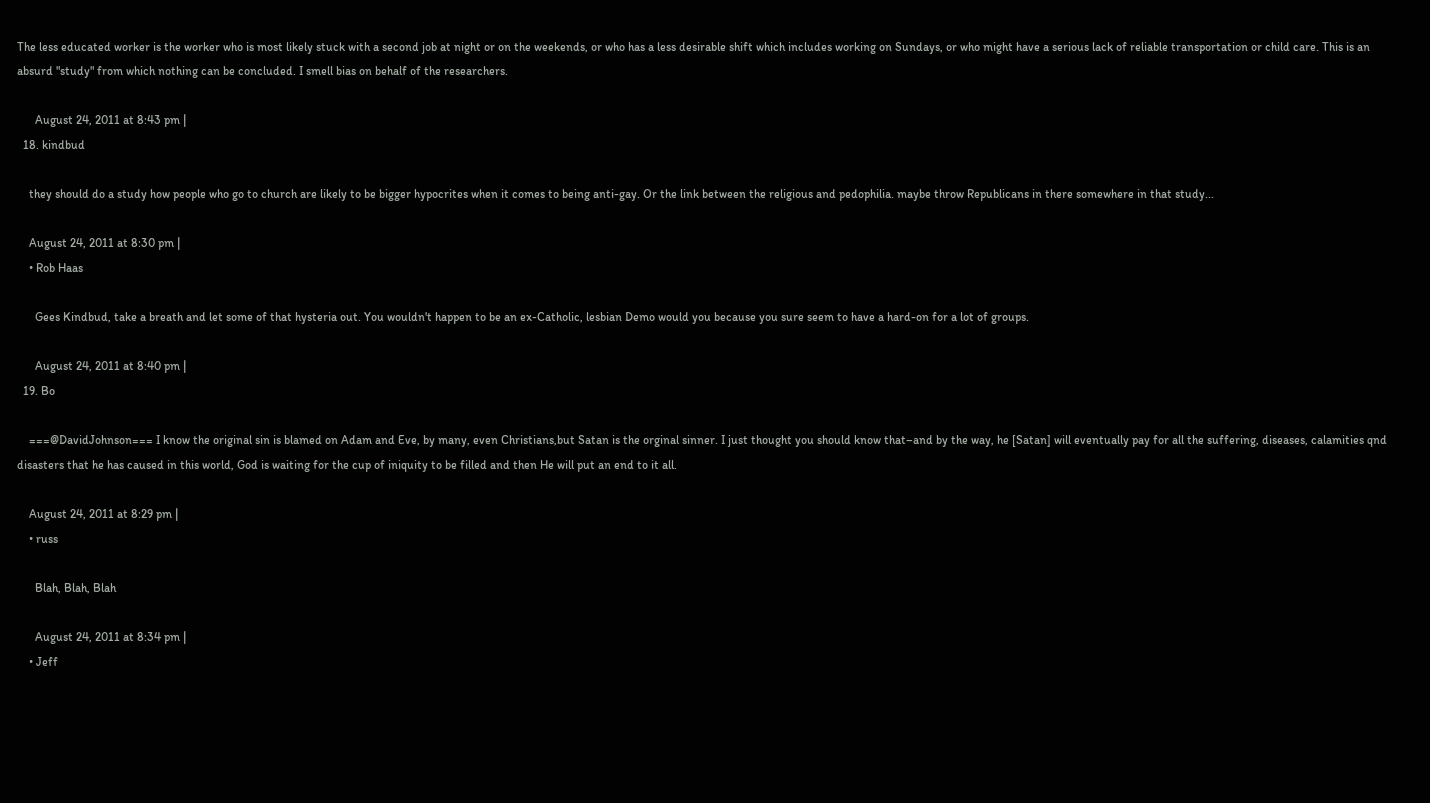The less educated worker is the worker who is most likely stuck with a second job at night or on the weekends, or who has a less desirable shift which includes working on Sundays, or who might have a serious lack of reliable transportation or child care. This is an absurd "study" from which nothing can be concluded. I smell bias on behalf of the researchers.

      August 24, 2011 at 8:43 pm |
  18. kindbud

    they should do a study how people who go to church are likely to be bigger hypocrites when it comes to being anti-gay. Or the link between the religious and pedophilia. maybe throw Republicans in there somewhere in that study...

    August 24, 2011 at 8:30 pm |
    • Rob Haas

      Gees Kindbud, take a breath and let some of that hysteria out. You wouldn't happen to be an ex-Catholic, lesbian Demo would you because you sure seem to have a hard-on for a lot of groups.

      August 24, 2011 at 8:40 pm |
  19. Bo

    ===@DavidJohnson=== I know the original sin is blamed on Adam and Eve, by many, even Christians,but Satan is the orginal sinner. I just thought you should know that–and by the way, he [Satan] will eventually pay for all the suffering, diseases, calamities qnd disasters that he has caused in this world, God is waiting for the cup of iniquity to be filled and then He will put an end to it all.

    August 24, 2011 at 8:29 pm |
    • russ

      Blah, Blah, Blah

      August 24, 2011 at 8:34 pm |
    • Jeff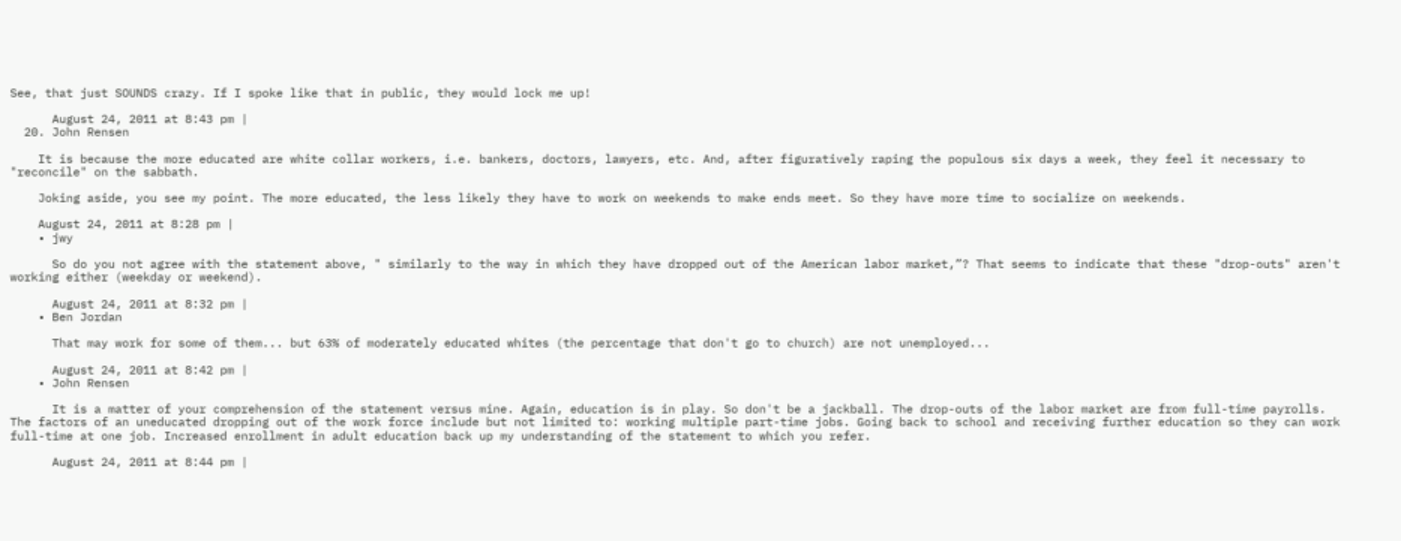See, that just SOUNDS crazy. If I spoke like that in public, they would lock me up!

      August 24, 2011 at 8:43 pm |
  20. John Rensen

    It is because the more educated are white collar workers, i.e. bankers, doctors, lawyers, etc. And, after figuratively raping the populous six days a week, they feel it necessary to "reconcile" on the sabbath.

    Joking aside, you see my point. The more educated, the less likely they have to work on weekends to make ends meet. So they have more time to socialize on weekends.

    August 24, 2011 at 8:28 pm |
    • jwy

      So do you not agree with the statement above, " similarly to the way in which they have dropped out of the American labor market,”? That seems to indicate that these "drop-outs" aren't working either (weekday or weekend).

      August 24, 2011 at 8:32 pm |
    • Ben Jordan

      That may work for some of them... but 63% of moderately educated whites (the percentage that don't go to church) are not unemployed...

      August 24, 2011 at 8:42 pm |
    • John Rensen

      It is a matter of your comprehension of the statement versus mine. Again, education is in play. So don't be a jackball. The drop-outs of the labor market are from full-time payrolls. The factors of an uneducated dropping out of the work force include but not limited to: working multiple part-time jobs. Going back to school and receiving further education so they can work full-time at one job. Increased enrollment in adult education back up my understanding of the statement to which you refer.

      August 24, 2011 at 8:44 pm |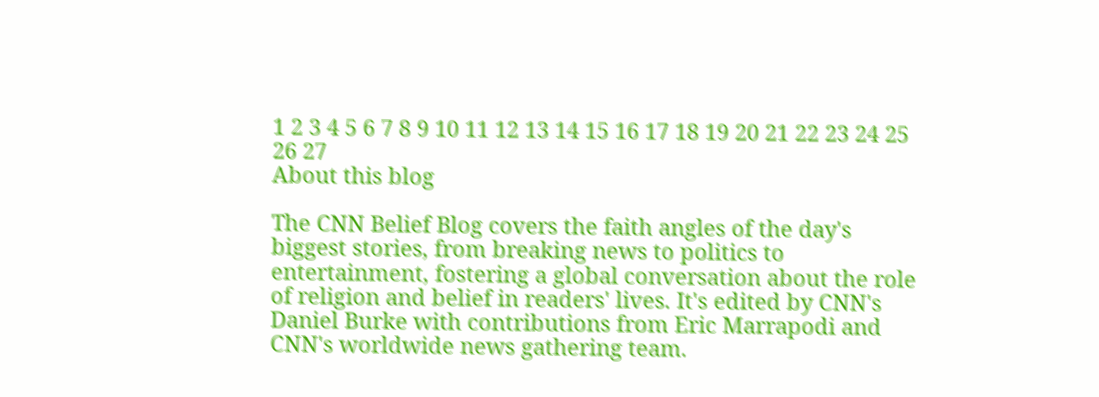1 2 3 4 5 6 7 8 9 10 11 12 13 14 15 16 17 18 19 20 21 22 23 24 25 26 27
About this blog

The CNN Belief Blog covers the faith angles of the day's biggest stories, from breaking news to politics to entertainment, fostering a global conversation about the role of religion and belief in readers' lives. It's edited by CNN's Daniel Burke with contributions from Eric Marrapodi and CNN's worldwide news gathering team.